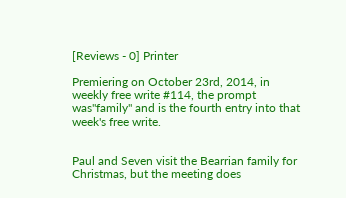[Reviews - 0] Printer

Premiering on October 23rd, 2014, in weekly free write #114, the prompt was"family" and is the fourth entry into that week's free write.


Paul and Seven visit the Bearrian family for Christmas, but the meeting does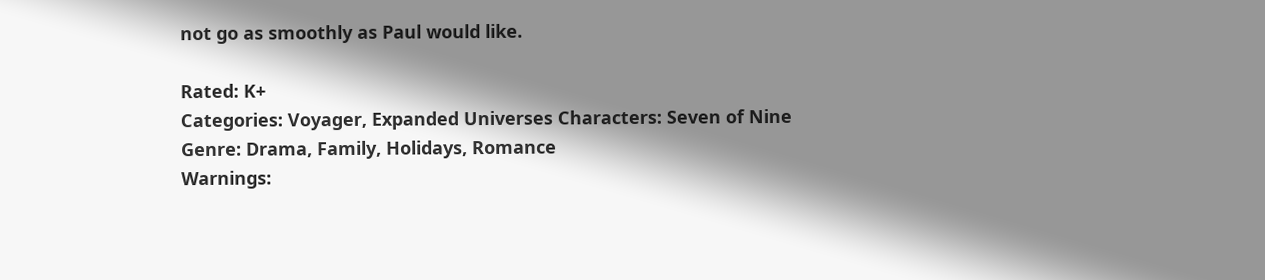not go as smoothly as Paul would like.

Rated: K+
Categories: Voyager, Expanded Universes Characters: Seven of Nine
Genre: Drama, Family, Holidays, Romance
Warnings: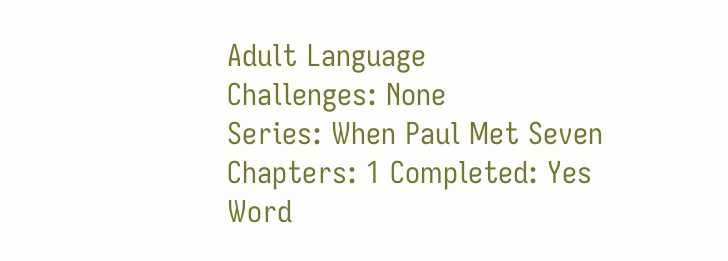Adult Language
Challenges: None
Series: When Paul Met Seven
Chapters: 1 Completed: Yes
Word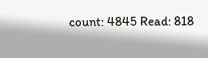count: 4845 Read: 818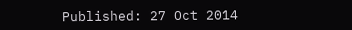Published: 27 Oct 2014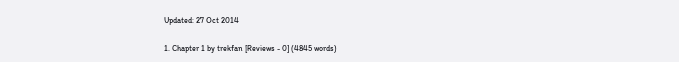Updated: 27 Oct 2014

1. Chapter 1 by trekfan [Reviews - 0] (4845 words)